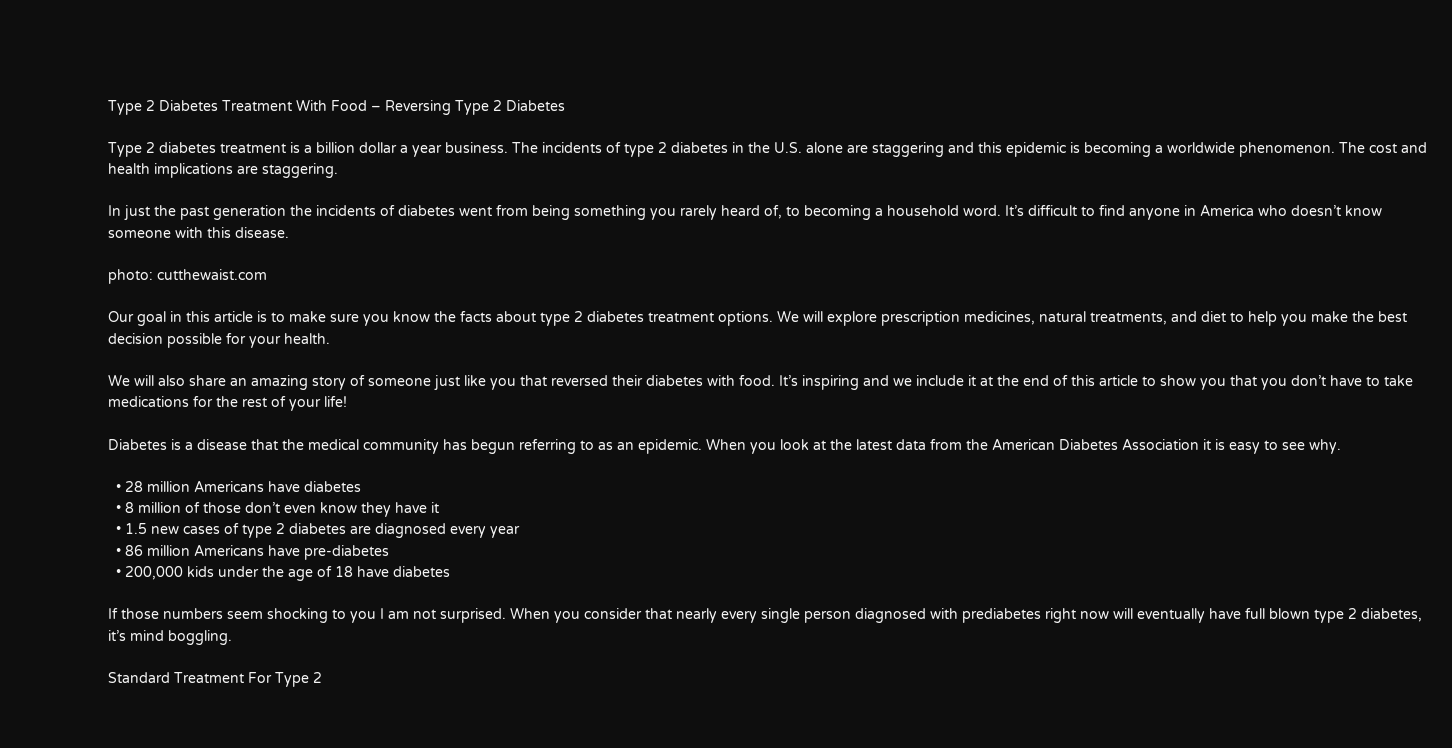Type 2 Diabetes Treatment With Food – Reversing Type 2 Diabetes

Type 2 diabetes treatment is a billion dollar a year business. The incidents of type 2 diabetes in the U.S. alone are staggering and this epidemic is becoming a worldwide phenomenon. The cost and health implications are staggering.

In just the past generation the incidents of diabetes went from being something you rarely heard of, to becoming a household word. It’s difficult to find anyone in America who doesn’t know someone with this disease.

photo: cutthewaist.com

Our goal in this article is to make sure you know the facts about type 2 diabetes treatment options. We will explore prescription medicines, natural treatments, and diet to help you make the best decision possible for your health.

We will also share an amazing story of someone just like you that reversed their diabetes with food. It’s inspiring and we include it at the end of this article to show you that you don’t have to take medications for the rest of your life!

Diabetes is a disease that the medical community has begun referring to as an epidemic. When you look at the latest data from the American Diabetes Association it is easy to see why.

  • 28 million Americans have diabetes
  • 8 million of those don’t even know they have it
  • 1.5 new cases of type 2 diabetes are diagnosed every year
  • 86 million Americans have pre-diabetes
  • 200,000 kids under the age of 18 have diabetes

If those numbers seem shocking to you I am not surprised. When you consider that nearly every single person diagnosed with prediabetes right now will eventually have full blown type 2 diabetes, it’s mind boggling.

Standard Treatment For Type 2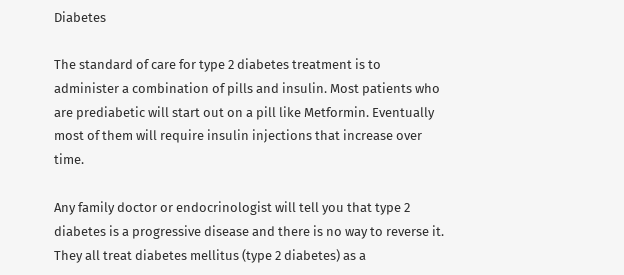Diabetes

The standard of care for type 2 diabetes treatment is to administer a combination of pills and insulin. Most patients who are prediabetic will start out on a pill like Metformin. Eventually most of them will require insulin injections that increase over time.

Any family doctor or endocrinologist will tell you that type 2 diabetes is a progressive disease and there is no way to reverse it. They all treat diabetes mellitus (type 2 diabetes) as a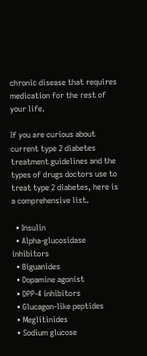chronic disease that requires medication for the rest of your life.

If you are curious about current type 2 diabetes treatment guidelines and the types of drugs doctors use to treat type 2 diabetes, here is a comprehensive list.

  • Insulin
  • Alpha-glucosidase inhibitors
  • Biguanides
  • Dopamine agonist
  • DPP-4 inhibitors
  • Glucagon-like peptides
  • Meglitinides
  • Sodium glucose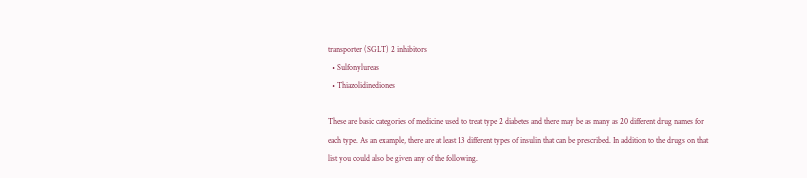transporter (SGLT) 2 inhibitors
  • Sulfonylureas
  • Thiazolidinediones

These are basic categories of medicine used to treat type 2 diabetes and there may be as many as 20 different drug names for each type. As an example, there are at least 13 different types of insulin that can be prescribed. In addition to the drugs on that list you could also be given any of the following.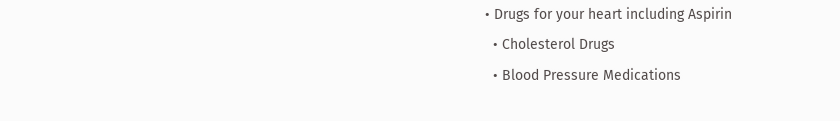• Drugs for your heart including Aspirin
  • Cholesterol Drugs
  • Blood Pressure Medications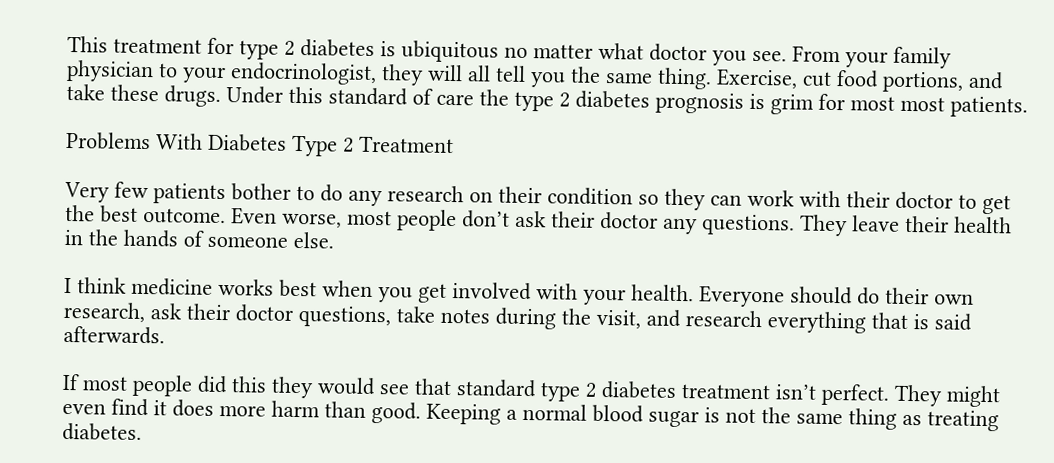This treatment for type 2 diabetes is ubiquitous no matter what doctor you see. From your family physician to your endocrinologist, they will all tell you the same thing. Exercise, cut food portions, and take these drugs. Under this standard of care the type 2 diabetes prognosis is grim for most most patients.

Problems With Diabetes Type 2 Treatment

Very few patients bother to do any research on their condition so they can work with their doctor to get the best outcome. Even worse, most people don’t ask their doctor any questions. They leave their health in the hands of someone else.

I think medicine works best when you get involved with your health. Everyone should do their own research, ask their doctor questions, take notes during the visit, and research everything that is said afterwards.

If most people did this they would see that standard type 2 diabetes treatment isn’t perfect. They might even find it does more harm than good. Keeping a normal blood sugar is not the same thing as treating diabetes.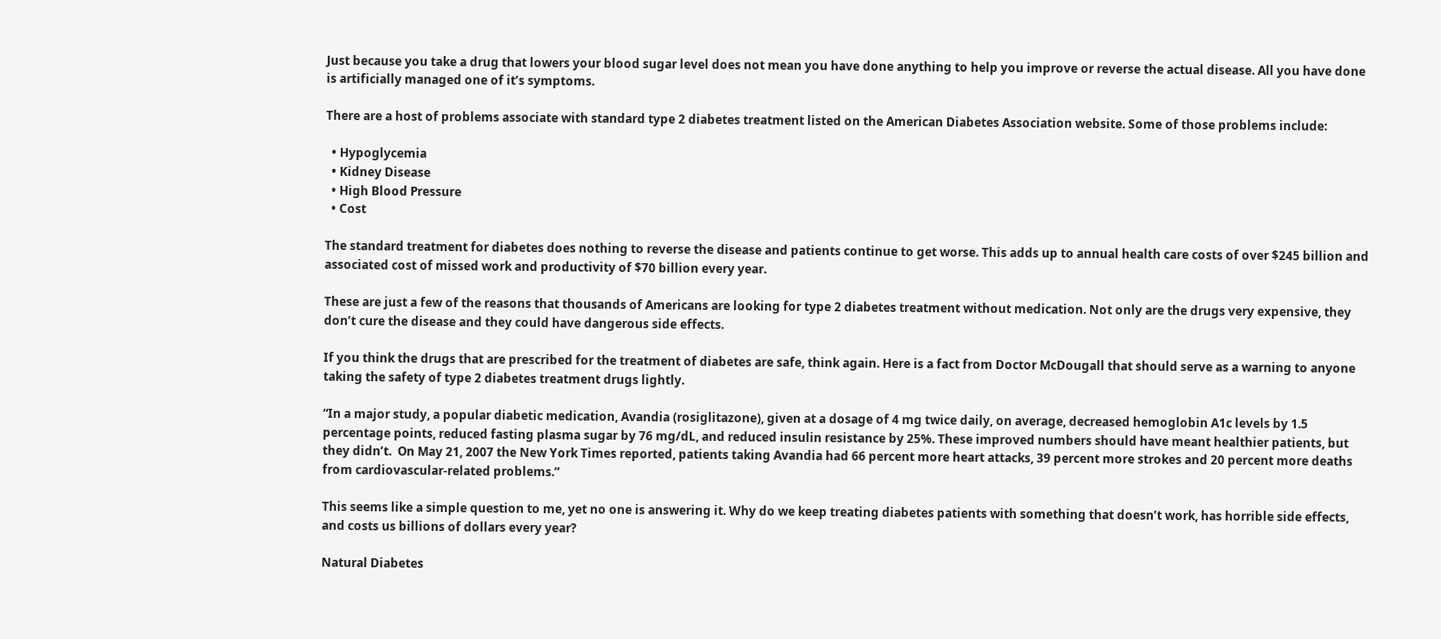Just because you take a drug that lowers your blood sugar level does not mean you have done anything to help you improve or reverse the actual disease. All you have done is artificially managed one of it’s symptoms.

There are a host of problems associate with standard type 2 diabetes treatment listed on the American Diabetes Association website. Some of those problems include:

  • Hypoglycemia
  • Kidney Disease
  • High Blood Pressure
  • Cost

The standard treatment for diabetes does nothing to reverse the disease and patients continue to get worse. This adds up to annual health care costs of over $245 billion and associated cost of missed work and productivity of $70 billion every year.

These are just a few of the reasons that thousands of Americans are looking for type 2 diabetes treatment without medication. Not only are the drugs very expensive, they don’t cure the disease and they could have dangerous side effects.

If you think the drugs that are prescribed for the treatment of diabetes are safe, think again. Here is a fact from Doctor McDougall that should serve as a warning to anyone taking the safety of type 2 diabetes treatment drugs lightly.

“In a major study, a popular diabetic medication, Avandia (rosiglitazone), given at a dosage of 4 mg twice daily, on average, decreased hemoglobin A1c levels by 1.5 percentage points, reduced fasting plasma sugar by 76 mg/dL, and reduced insulin resistance by 25%. These improved numbers should have meant healthier patients, but they didn’t.  On May 21, 2007 the New York Times reported, patients taking Avandia had 66 percent more heart attacks, 39 percent more strokes and 20 percent more deaths from cardiovascular-related problems.”

This seems like a simple question to me, yet no one is answering it. Why do we keep treating diabetes patients with something that doesn’t work, has horrible side effects, and costs us billions of dollars every year?

Natural Diabetes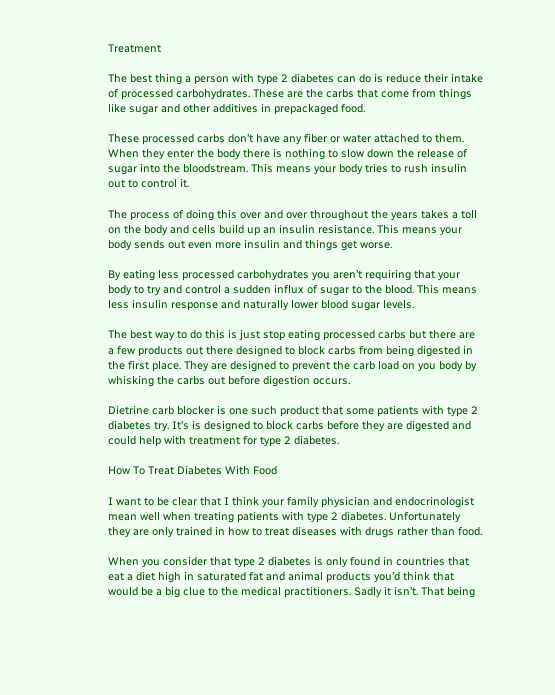Treatment

The best thing a person with type 2 diabetes can do is reduce their intake of processed carbohydrates. These are the carbs that come from things like sugar and other additives in prepackaged food.

These processed carbs don’t have any fiber or water attached to them. When they enter the body there is nothing to slow down the release of sugar into the bloodstream. This means your body tries to rush insulin out to control it.

The process of doing this over and over throughout the years takes a toll on the body and cells build up an insulin resistance. This means your body sends out even more insulin and things get worse.

By eating less processed carbohydrates you aren’t requiring that your body to try and control a sudden influx of sugar to the blood. This means less insulin response and naturally lower blood sugar levels.

The best way to do this is just stop eating processed carbs but there are a few products out there designed to block carbs from being digested in the first place. They are designed to prevent the carb load on you body by whisking the carbs out before digestion occurs.

Dietrine carb blocker is one such product that some patients with type 2 diabetes try. It’s is designed to block carbs before they are digested and could help with treatment for type 2 diabetes.

How To Treat Diabetes With Food

I want to be clear that I think your family physician and endocrinologist mean well when treating patients with type 2 diabetes. Unfortunately they are only trained in how to treat diseases with drugs rather than food.

When you consider that type 2 diabetes is only found in countries that eat a diet high in saturated fat and animal products you’d think that would be a big clue to the medical practitioners. Sadly it isn’t. That being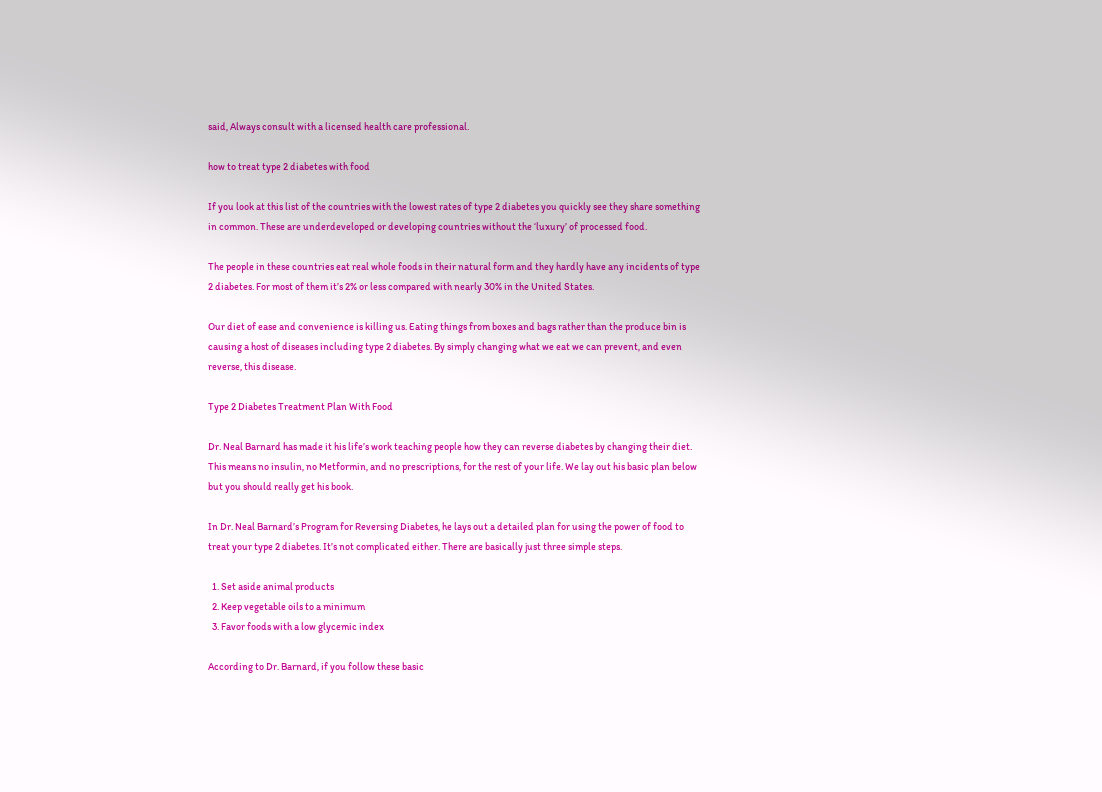said, Always consult with a licensed health care professional.

how to treat type 2 diabetes with food

If you look at this list of the countries with the lowest rates of type 2 diabetes you quickly see they share something in common. These are underdeveloped or developing countries without the ‘luxury’ of processed food.

The people in these countries eat real whole foods in their natural form and they hardly have any incidents of type 2 diabetes. For most of them it’s 2% or less compared with nearly 30% in the United States.

Our diet of ease and convenience is killing us. Eating things from boxes and bags rather than the produce bin is causing a host of diseases including type 2 diabetes. By simply changing what we eat we can prevent, and even reverse, this disease.

Type 2 Diabetes Treatment Plan With Food

Dr. Neal Barnard has made it his life’s work teaching people how they can reverse diabetes by changing their diet. This means no insulin, no Metformin, and no prescriptions, for the rest of your life. We lay out his basic plan below but you should really get his book.

In Dr. Neal Barnard’s Program for Reversing Diabetes, he lays out a detailed plan for using the power of food to treat your type 2 diabetes. It’s not complicated either. There are basically just three simple steps.

  1. Set aside animal products
  2. Keep vegetable oils to a minimum
  3. Favor foods with a low glycemic index

According to Dr. Barnard, if you follow these basic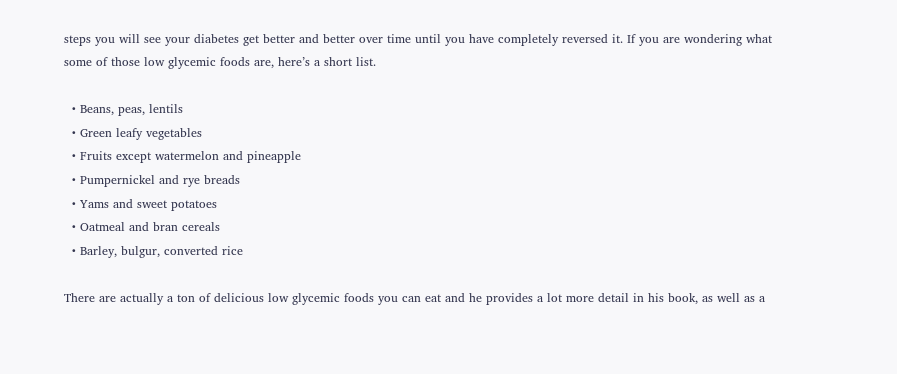steps you will see your diabetes get better and better over time until you have completely reversed it. If you are wondering what some of those low glycemic foods are, here’s a short list.

  • Beans, peas, lentils
  • Green leafy vegetables
  • Fruits except watermelon and pineapple
  • Pumpernickel and rye breads
  • Yams and sweet potatoes
  • Oatmeal and bran cereals
  • Barley, bulgur, converted rice

There are actually a ton of delicious low glycemic foods you can eat and he provides a lot more detail in his book, as well as a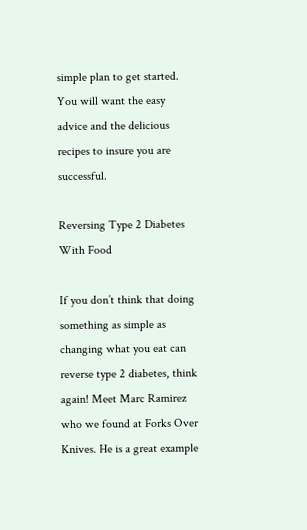simple plan to get started. You will want the easy advice and the delicious recipes to insure you are successful.

Reversing Type 2 Diabetes With Food

If you don’t think that doing something as simple as changing what you eat can reverse type 2 diabetes, think again! Meet Marc Ramirez who we found at Forks Over Knives. He is a great example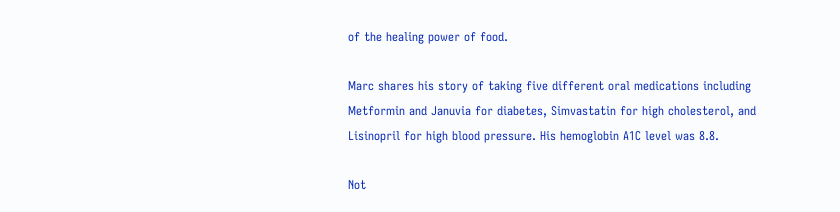of the healing power of food.

Marc shares his story of taking five different oral medications including Metformin and Januvia for diabetes, Simvastatin for high cholesterol, and Lisinopril for high blood pressure. His hemoglobin A1C level was 8.8.

Not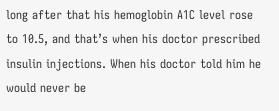long after that his hemoglobin A1C level rose to 10.5, and that’s when his doctor prescribed insulin injections. When his doctor told him he would never be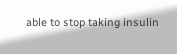able to stop taking insulin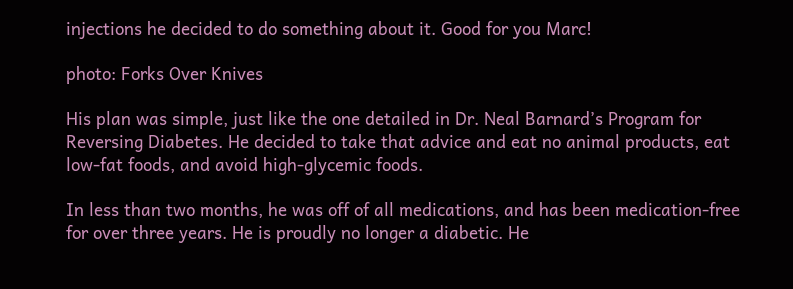injections he decided to do something about it. Good for you Marc!

photo: Forks Over Knives

His plan was simple, just like the one detailed in Dr. Neal Barnard’s Program for Reversing Diabetes. He decided to take that advice and eat no animal products, eat low-fat foods, and avoid high-glycemic foods.

In less than two months, he was off of all medications, and has been medication-free for over three years. He is proudly no longer a diabetic. He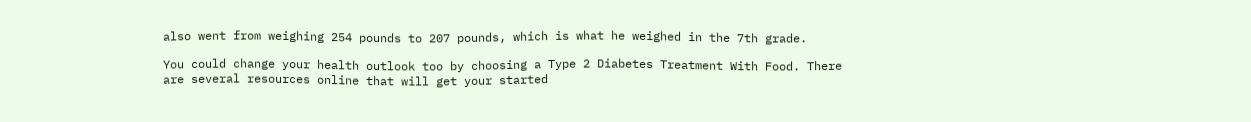also went from weighing 254 pounds to 207 pounds, which is what he weighed in the 7th grade.

You could change your health outlook too by choosing a Type 2 Diabetes Treatment With Food. There are several resources online that will get your started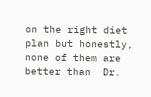on the right diet plan but honestly, none of them are better than  Dr.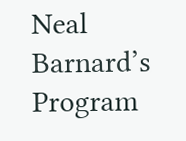Neal Barnard’s Program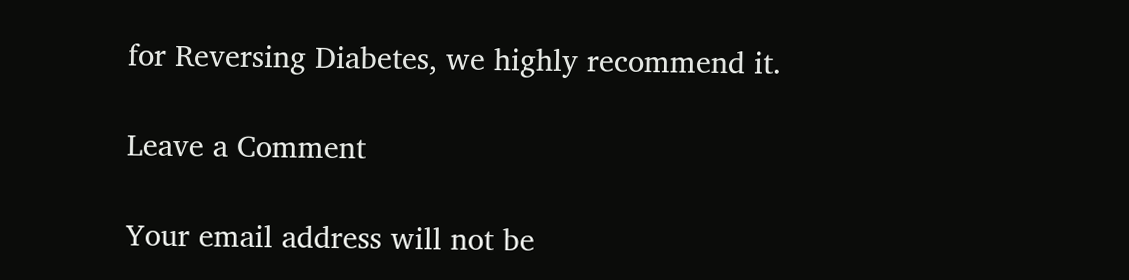for Reversing Diabetes, we highly recommend it.

Leave a Comment

Your email address will not be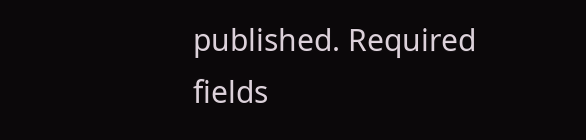published. Required fields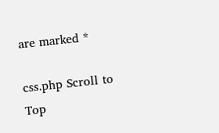are marked *

css.php Scroll to Top